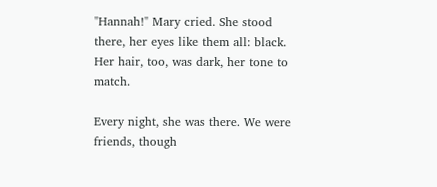"Hannah!" Mary cried. She stood there, her eyes like them all: black. Her hair, too, was dark, her tone to match.

Every night, she was there. We were friends, though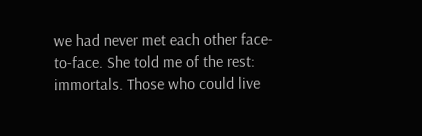we had never met each other face-to-face. She told me of the rest: immortals. Those who could live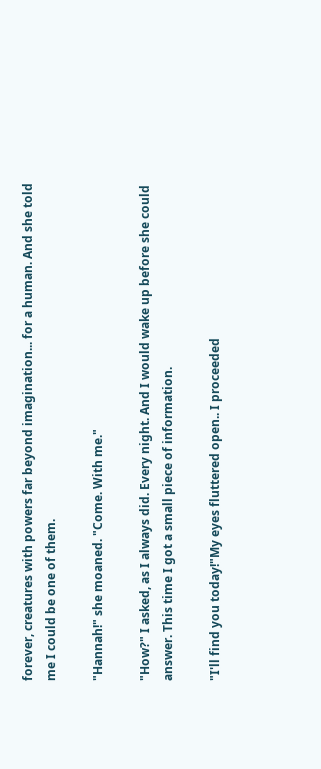forever, creatures with powers far beyond imagination... for a human. And she told me I could be one of them.

"Hannah!" she moaned. "Come. With me."

"How?" I asked, as I always did. Every night. And I would wake up before she could answer. This time I got a small piece of information.

"I'll find you today!"My eyes fluttered open.. I proceeded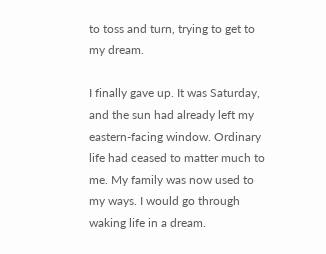to toss and turn, trying to get to my dream.

I finally gave up. It was Saturday, and the sun had already left my eastern-facing window. Ordinary life had ceased to matter much to me. My family was now used to my ways. I would go through waking life in a dream.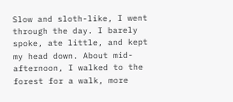Slow and sloth-like, I went through the day. I barely spoke, ate little, and kept my head down. About mid-afternoon, I walked to the forest for a walk, more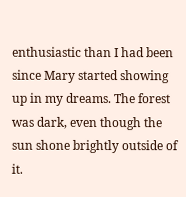enthusiastic than I had been since Mary started showing up in my dreams. The forest was dark, even though the sun shone brightly outside of it.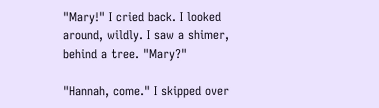"Mary!" I cried back. I looked around, wildly. I saw a shimer, behind a tree. "Mary?"

"Hannah, come." I skipped over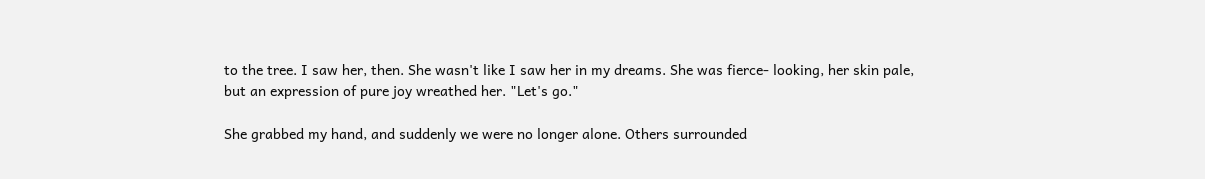to the tree. I saw her, then. She wasn't like I saw her in my dreams. She was fierce- looking, her skin pale, but an expression of pure joy wreathed her. "Let's go."

She grabbed my hand, and suddenly we were no longer alone. Others surrounded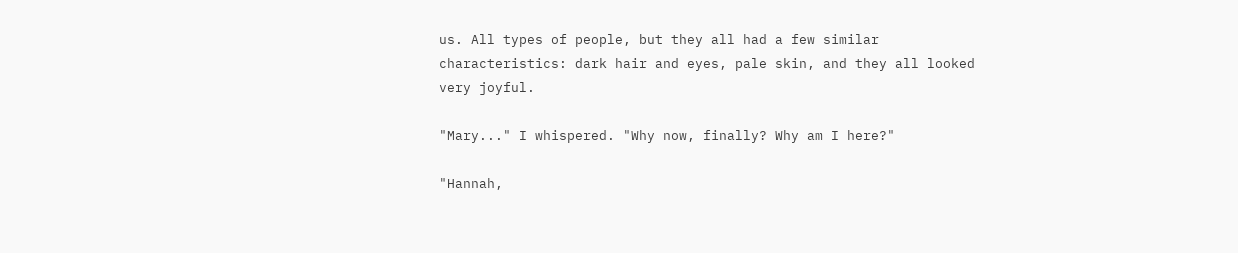us. All types of people, but they all had a few similar characteristics: dark hair and eyes, pale skin, and they all looked very joyful.

"Mary..." I whispered. "Why now, finally? Why am I here?"

"Hannah,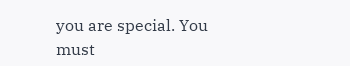you are special. You must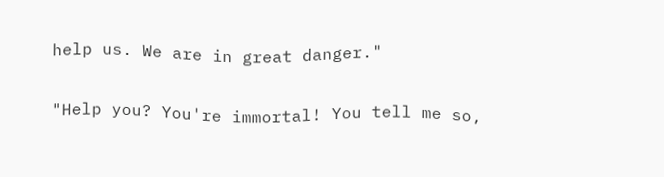help us. We are in great danger."

"Help you? You're immortal! You tell me so,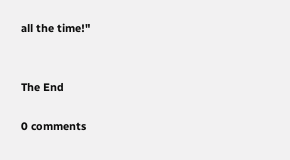all the time!"


The End

0 comments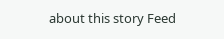about this story Feed